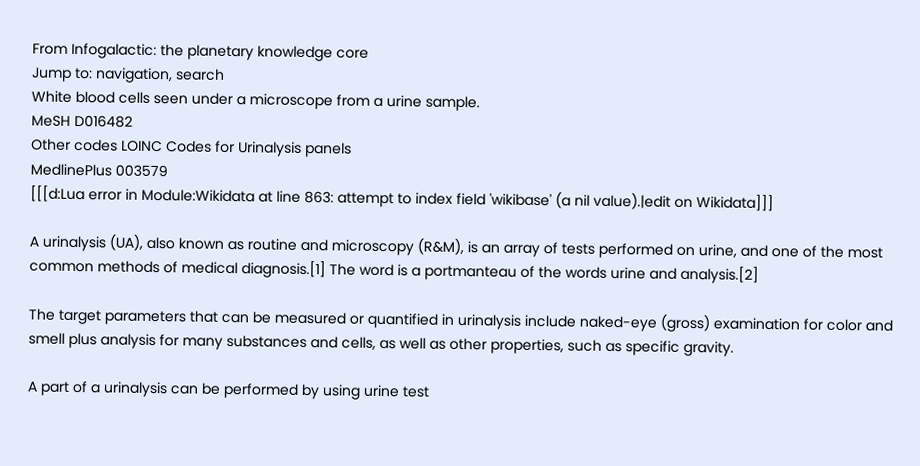From Infogalactic: the planetary knowledge core
Jump to: navigation, search
White blood cells seen under a microscope from a urine sample.
MeSH D016482
Other codes LOINC Codes for Urinalysis panels
MedlinePlus 003579
[[[d:Lua error in Module:Wikidata at line 863: attempt to index field 'wikibase' (a nil value).|edit on Wikidata]]]

A urinalysis (UA), also known as routine and microscopy (R&M), is an array of tests performed on urine, and one of the most common methods of medical diagnosis.[1] The word is a portmanteau of the words urine and analysis.[2]

The target parameters that can be measured or quantified in urinalysis include naked-eye (gross) examination for color and smell plus analysis for many substances and cells, as well as other properties, such as specific gravity.

A part of a urinalysis can be performed by using urine test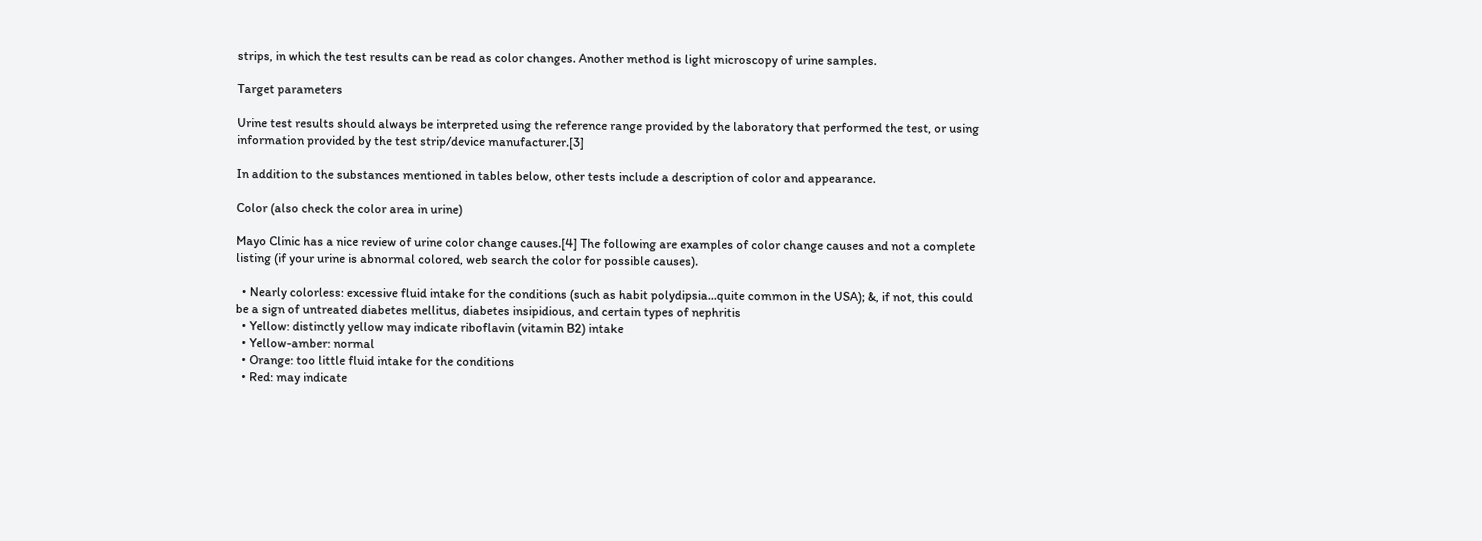strips, in which the test results can be read as color changes. Another method is light microscopy of urine samples.

Target parameters

Urine test results should always be interpreted using the reference range provided by the laboratory that performed the test, or using information provided by the test strip/device manufacturer.[3]

In addition to the substances mentioned in tables below, other tests include a description of color and appearance.

Color (also check the color area in urine)

Mayo Clinic has a nice review of urine color change causes.[4] The following are examples of color change causes and not a complete listing (if your urine is abnormal colored, web search the color for possible causes).

  • Nearly colorless: excessive fluid intake for the conditions (such as habit polydipsia...quite common in the USA); &, if not, this could be a sign of untreated diabetes mellitus, diabetes insipidious, and certain types of nephritis
  • Yellow: distinctly yellow may indicate riboflavin (vitamin B2) intake
  • Yellow-amber: normal
  • Orange: too little fluid intake for the conditions
  • Red: may indicate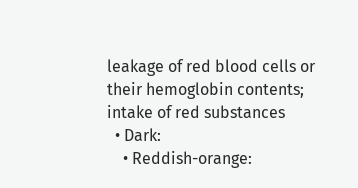leakage of red blood cells or their hemoglobin contents; intake of red substances
  • Dark:
    • Reddish-orange: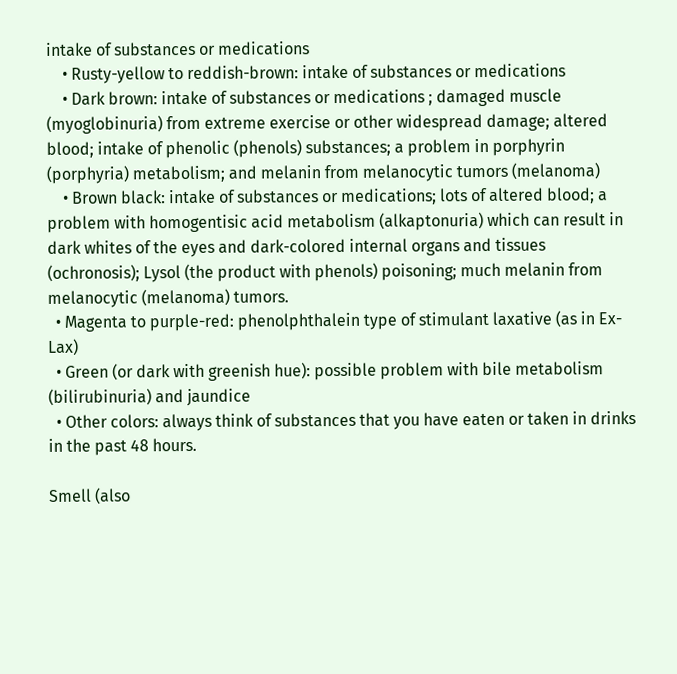intake of substances or medications
    • Rusty-yellow to reddish-brown: intake of substances or medications
    • Dark brown: intake of substances or medications ; damaged muscle (myoglobinuria) from extreme exercise or other widespread damage; altered blood; intake of phenolic (phenols) substances; a problem in porphyrin (porphyria) metabolism; and melanin from melanocytic tumors (melanoma)
    • Brown black: intake of substances or medications; lots of altered blood; a problem with homogentisic acid metabolism (alkaptonuria) which can result in dark whites of the eyes and dark-colored internal organs and tissues (ochronosis); Lysol (the product with phenols) poisoning; much melanin from melanocytic (melanoma) tumors.
  • Magenta to purple-red: phenolphthalein type of stimulant laxative (as in Ex-Lax)
  • Green (or dark with greenish hue): possible problem with bile metabolism (bilirubinuria) and jaundice
  • Other colors: always think of substances that you have eaten or taken in drinks in the past 48 hours.

Smell (also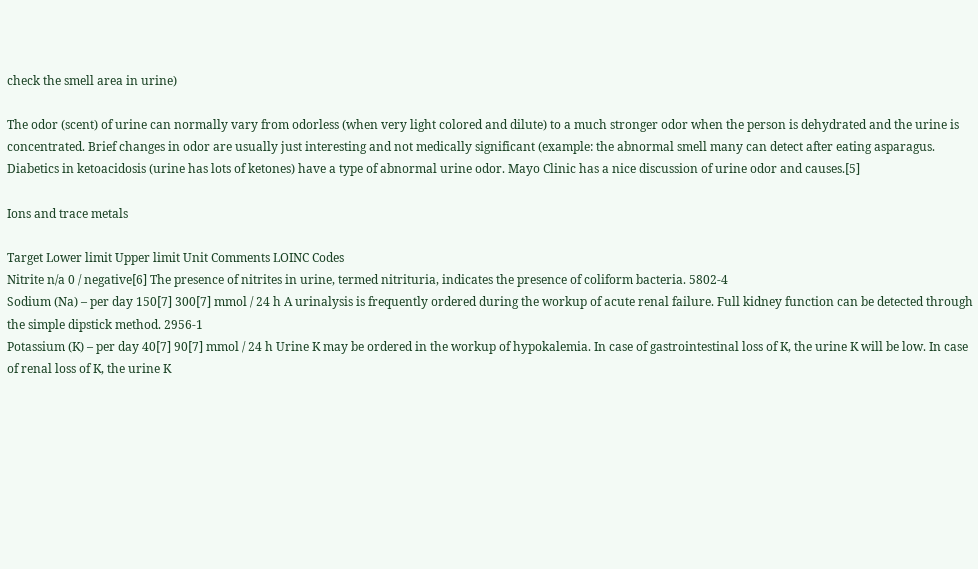check the smell area in urine)

The odor (scent) of urine can normally vary from odorless (when very light colored and dilute) to a much stronger odor when the person is dehydrated and the urine is concentrated. Brief changes in odor are usually just interesting and not medically significant (example: the abnormal smell many can detect after eating asparagus. Diabetics in ketoacidosis (urine has lots of ketones) have a type of abnormal urine odor. Mayo Clinic has a nice discussion of urine odor and causes.[5]

Ions and trace metals

Target Lower limit Upper limit Unit Comments LOINC Codes
Nitrite n/a 0 / negative[6] The presence of nitrites in urine, termed nitrituria, indicates the presence of coliform bacteria. 5802-4
Sodium (Na) – per day 150[7] 300[7] mmol / 24 h A urinalysis is frequently ordered during the workup of acute renal failure. Full kidney function can be detected through the simple dipstick method. 2956-1
Potassium (K) – per day 40[7] 90[7] mmol / 24 h Urine K may be ordered in the workup of hypokalemia. In case of gastrointestinal loss of K, the urine K will be low. In case of renal loss of K, the urine K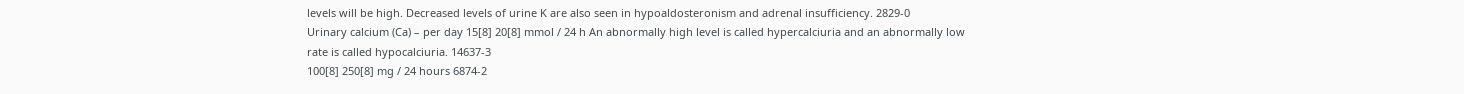levels will be high. Decreased levels of urine K are also seen in hypoaldosteronism and adrenal insufficiency. 2829-0
Urinary calcium (Ca) – per day 15[8] 20[8] mmol / 24 h An abnormally high level is called hypercalciuria and an abnormally low rate is called hypocalciuria. 14637-3
100[8] 250[8] mg / 24 hours 6874-2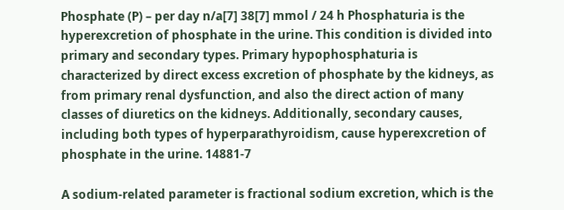Phosphate (P) – per day n/a[7] 38[7] mmol / 24 h Phosphaturia is the hyperexcretion of phosphate in the urine. This condition is divided into primary and secondary types. Primary hypophosphaturia is characterized by direct excess excretion of phosphate by the kidneys, as from primary renal dysfunction, and also the direct action of many classes of diuretics on the kidneys. Additionally, secondary causes, including both types of hyperparathyroidism, cause hyperexcretion of phosphate in the urine. 14881-7

A sodium-related parameter is fractional sodium excretion, which is the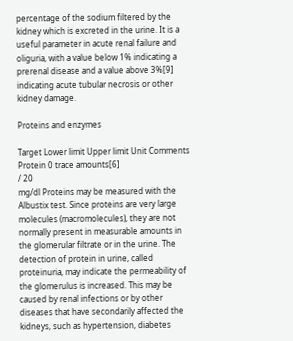percentage of the sodium filtered by the kidney which is excreted in the urine. It is a useful parameter in acute renal failure and oliguria, with a value below 1% indicating a prerenal disease and a value above 3%[9] indicating acute tubular necrosis or other kidney damage.

Proteins and enzymes

Target Lower limit Upper limit Unit Comments
Protein 0 trace amounts[6]
/ 20
mg/dl Proteins may be measured with the Albustix test. Since proteins are very large molecules (macromolecules), they are not normally present in measurable amounts in the glomerular filtrate or in the urine. The detection of protein in urine, called proteinuria, may indicate the permeability of the glomerulus is increased. This may be caused by renal infections or by other diseases that have secondarily affected the kidneys, such as hypertension, diabetes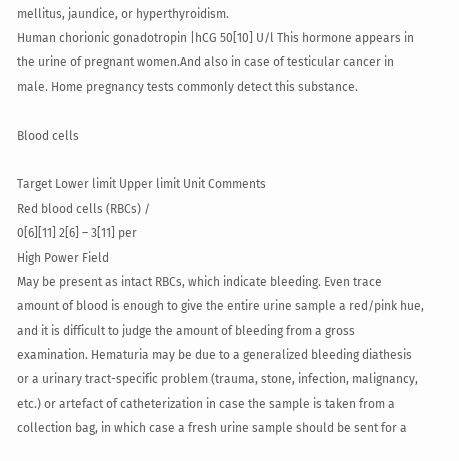mellitus, jaundice, or hyperthyroidism.
Human chorionic gonadotropin |hCG 50[10] U/l This hormone appears in the urine of pregnant women.And also in case of testicular cancer in male. Home pregnancy tests commonly detect this substance.

Blood cells

Target Lower limit Upper limit Unit Comments
Red blood cells (RBCs) /
0[6][11] 2[6] – 3[11] per
High Power Field
May be present as intact RBCs, which indicate bleeding. Even trace amount of blood is enough to give the entire urine sample a red/pink hue, and it is difficult to judge the amount of bleeding from a gross examination. Hematuria may be due to a generalized bleeding diathesis or a urinary tract-specific problem (trauma, stone, infection, malignancy, etc.) or artefact of catheterization in case the sample is taken from a collection bag, in which case a fresh urine sample should be sent for a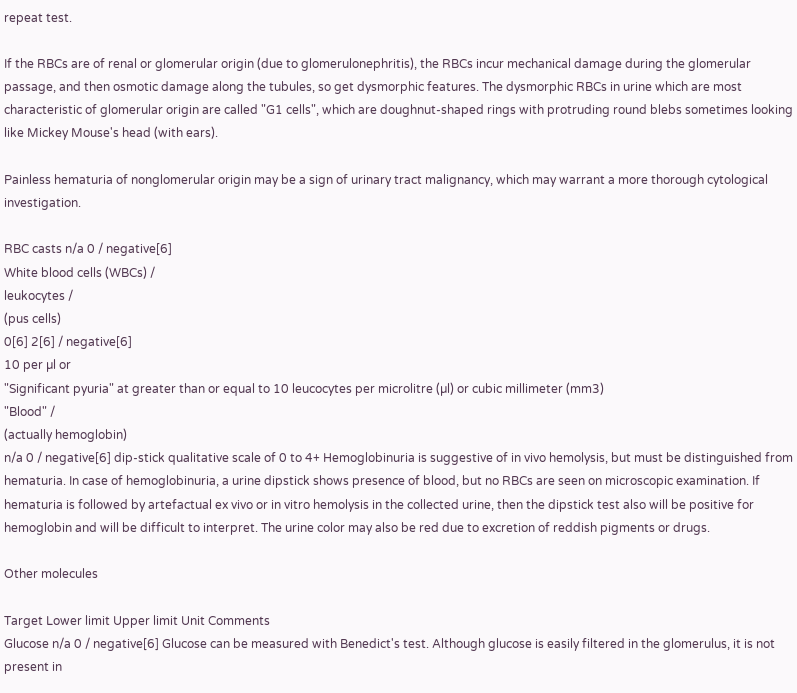repeat test.

If the RBCs are of renal or glomerular origin (due to glomerulonephritis), the RBCs incur mechanical damage during the glomerular passage, and then osmotic damage along the tubules, so get dysmorphic features. The dysmorphic RBCs in urine which are most characteristic of glomerular origin are called "G1 cells", which are doughnut-shaped rings with protruding round blebs sometimes looking like Mickey Mouse's head (with ears).

Painless hematuria of nonglomerular origin may be a sign of urinary tract malignancy, which may warrant a more thorough cytological investigation.

RBC casts n/a 0 / negative[6]
White blood cells (WBCs) /
leukocytes /
(pus cells)
0[6] 2[6] / negative[6]
10 per µl or
"Significant pyuria" at greater than or equal to 10 leucocytes per microlitre (µl) or cubic millimeter (mm3)
"Blood" /
(actually hemoglobin)
n/a 0 / negative[6] dip-stick qualitative scale of 0 to 4+ Hemoglobinuria is suggestive of in vivo hemolysis, but must be distinguished from hematuria. In case of hemoglobinuria, a urine dipstick shows presence of blood, but no RBCs are seen on microscopic examination. If hematuria is followed by artefactual ex vivo or in vitro hemolysis in the collected urine, then the dipstick test also will be positive for hemoglobin and will be difficult to interpret. The urine color may also be red due to excretion of reddish pigments or drugs.

Other molecules

Target Lower limit Upper limit Unit Comments
Glucose n/a 0 / negative[6] Glucose can be measured with Benedict's test. Although glucose is easily filtered in the glomerulus, it is not present in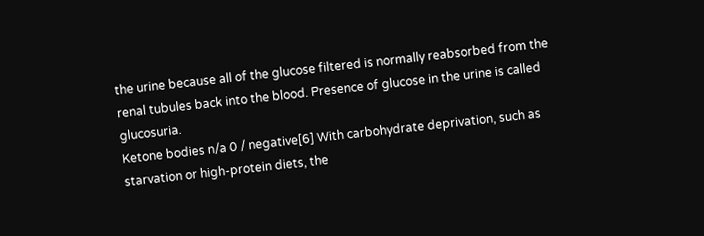the urine because all of the glucose filtered is normally reabsorbed from the renal tubules back into the blood. Presence of glucose in the urine is called glucosuria.
Ketone bodies n/a 0 / negative[6] With carbohydrate deprivation, such as starvation or high-protein diets, the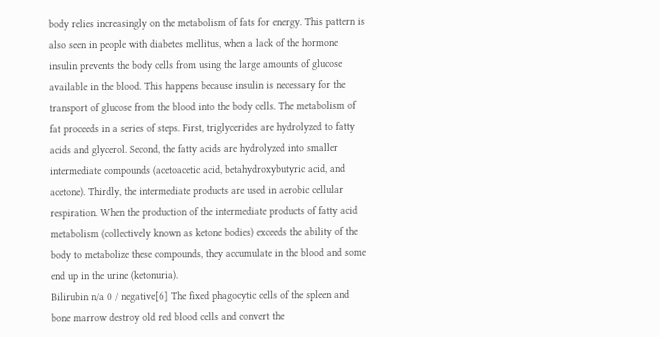body relies increasingly on the metabolism of fats for energy. This pattern is also seen in people with diabetes mellitus, when a lack of the hormone insulin prevents the body cells from using the large amounts of glucose available in the blood. This happens because insulin is necessary for the transport of glucose from the blood into the body cells. The metabolism of fat proceeds in a series of steps. First, triglycerides are hydrolyzed to fatty acids and glycerol. Second, the fatty acids are hydrolyzed into smaller intermediate compounds (acetoacetic acid, betahydroxybutyric acid, and acetone). Thirdly, the intermediate products are used in aerobic cellular respiration. When the production of the intermediate products of fatty acid metabolism (collectively known as ketone bodies) exceeds the ability of the body to metabolize these compounds, they accumulate in the blood and some end up in the urine (ketonuria).
Bilirubin n/a 0 / negative[6] The fixed phagocytic cells of the spleen and bone marrow destroy old red blood cells and convert the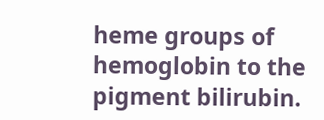heme groups of hemoglobin to the pigment bilirubin.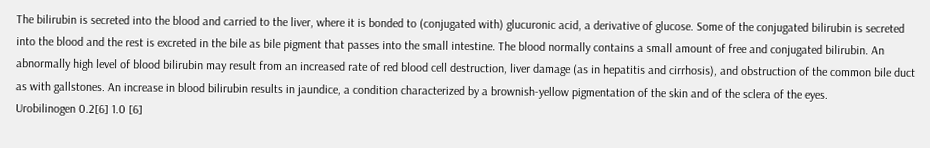The bilirubin is secreted into the blood and carried to the liver, where it is bonded to (conjugated with) glucuronic acid, a derivative of glucose. Some of the conjugated bilirubin is secreted into the blood and the rest is excreted in the bile as bile pigment that passes into the small intestine. The blood normally contains a small amount of free and conjugated bilirubin. An abnormally high level of blood bilirubin may result from an increased rate of red blood cell destruction, liver damage (as in hepatitis and cirrhosis), and obstruction of the common bile duct as with gallstones. An increase in blood bilirubin results in jaundice, a condition characterized by a brownish-yellow pigmentation of the skin and of the sclera of the eyes.
Urobilinogen 0.2[6] 1.0 [6]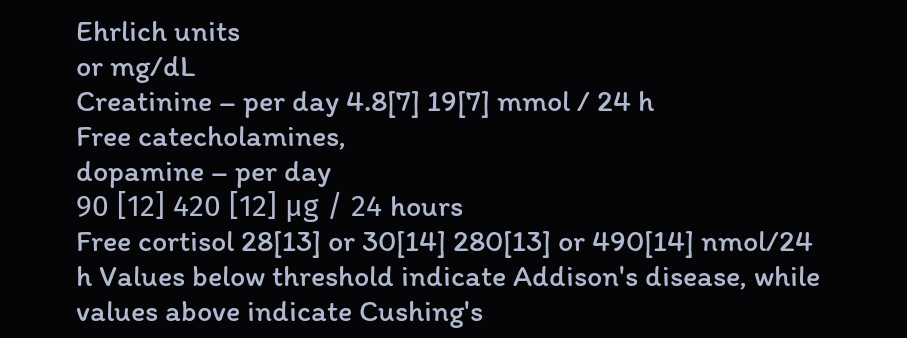Ehrlich units
or mg/dL
Creatinine – per day 4.8[7] 19[7] mmol / 24 h
Free catecholamines,
dopamine – per day
90 [12] 420 [12] μg / 24 hours
Free cortisol 28[13] or 30[14] 280[13] or 490[14] nmol/24 h Values below threshold indicate Addison's disease, while values above indicate Cushing's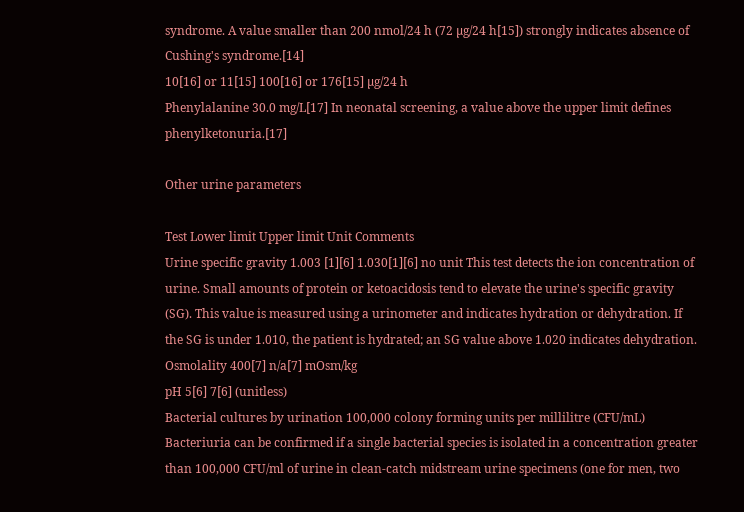syndrome. A value smaller than 200 nmol/24 h (72 µg/24 h[15]) strongly indicates absence of Cushing's syndrome.[14]
10[16] or 11[15] 100[16] or 176[15] µg/24 h
Phenylalanine 30.0 mg/L[17] In neonatal screening, a value above the upper limit defines phenylketonuria.[17]

Other urine parameters

Test Lower limit Upper limit Unit Comments
Urine specific gravity 1.003 [1][6] 1.030[1][6] no unit This test detects the ion concentration of urine. Small amounts of protein or ketoacidosis tend to elevate the urine's specific gravity (SG). This value is measured using a urinometer and indicates hydration or dehydration. If the SG is under 1.010, the patient is hydrated; an SG value above 1.020 indicates dehydration.
Osmolality 400[7] n/a[7] mOsm/kg
pH 5[6] 7[6] (unitless)
Bacterial cultures by urination 100,000 colony forming units per millilitre (CFU/mL) Bacteriuria can be confirmed if a single bacterial species is isolated in a concentration greater than 100,000 CFU/ml of urine in clean-catch midstream urine specimens (one for men, two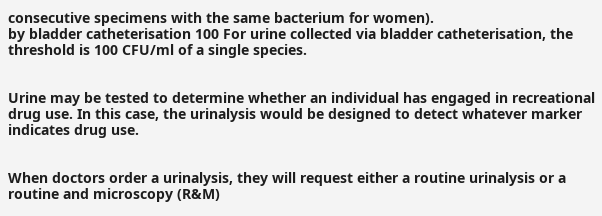consecutive specimens with the same bacterium for women).
by bladder catheterisation 100 For urine collected via bladder catheterisation, the threshold is 100 CFU/ml of a single species.


Urine may be tested to determine whether an individual has engaged in recreational drug use. In this case, the urinalysis would be designed to detect whatever marker indicates drug use.


When doctors order a urinalysis, they will request either a routine urinalysis or a routine and microscopy (R&M)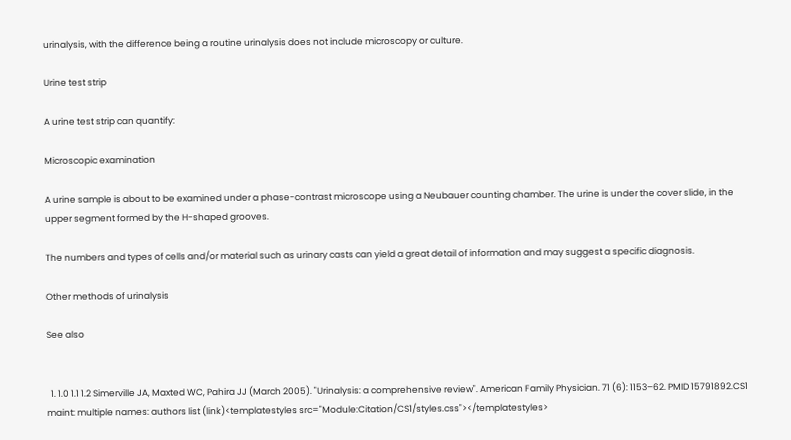urinalysis, with the difference being a routine urinalysis does not include microscopy or culture.

Urine test strip

A urine test strip can quantify:

Microscopic examination

A urine sample is about to be examined under a phase-contrast microscope using a Neubauer counting chamber. The urine is under the cover slide, in the upper segment formed by the H-shaped grooves.

The numbers and types of cells and/or material such as urinary casts can yield a great detail of information and may suggest a specific diagnosis.

Other methods of urinalysis

See also


  1. 1.0 1.1 1.2 Simerville JA, Maxted WC, Pahira JJ (March 2005). "Urinalysis: a comprehensive review". American Family Physician. 71 (6): 1153–62. PMID 15791892.CS1 maint: multiple names: authors list (link)<templatestyles src="Module:Citation/CS1/styles.css"></templatestyles>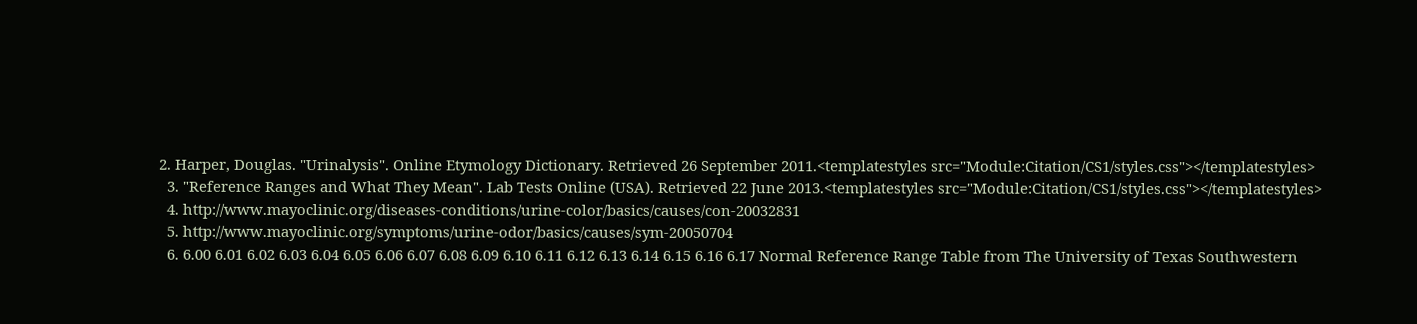2. Harper, Douglas. "Urinalysis". Online Etymology Dictionary. Retrieved 26 September 2011.<templatestyles src="Module:Citation/CS1/styles.css"></templatestyles>
  3. "Reference Ranges and What They Mean". Lab Tests Online (USA). Retrieved 22 June 2013.<templatestyles src="Module:Citation/CS1/styles.css"></templatestyles>
  4. http://www.mayoclinic.org/diseases-conditions/urine-color/basics/causes/con-20032831
  5. http://www.mayoclinic.org/symptoms/urine-odor/basics/causes/sym-20050704
  6. 6.00 6.01 6.02 6.03 6.04 6.05 6.06 6.07 6.08 6.09 6.10 6.11 6.12 6.13 6.14 6.15 6.16 6.17 Normal Reference Range Table from The University of Texas Southwestern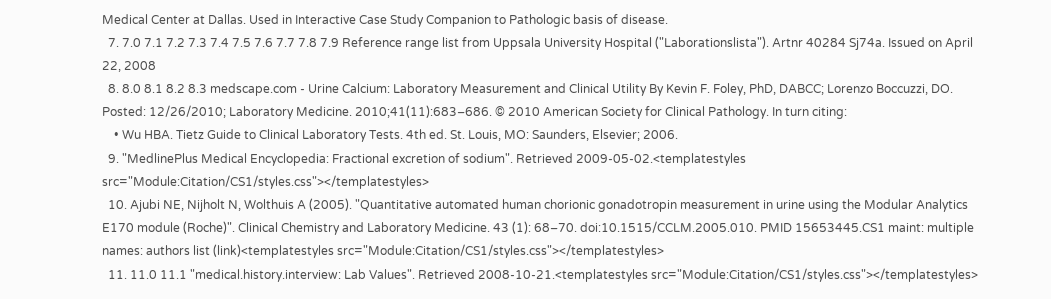Medical Center at Dallas. Used in Interactive Case Study Companion to Pathologic basis of disease.
  7. 7.0 7.1 7.2 7.3 7.4 7.5 7.6 7.7 7.8 7.9 Reference range list from Uppsala University Hospital ("Laborationslista"). Artnr 40284 Sj74a. Issued on April 22, 2008
  8. 8.0 8.1 8.2 8.3 medscape.com - Urine Calcium: Laboratory Measurement and Clinical Utility By Kevin F. Foley, PhD, DABCC; Lorenzo Boccuzzi, DO. Posted: 12/26/2010; Laboratory Medicine. 2010;41(11):683–686. © 2010 American Society for Clinical Pathology. In turn citing:
    • Wu HBA. Tietz Guide to Clinical Laboratory Tests. 4th ed. St. Louis, MO: Saunders, Elsevier; 2006.
  9. "MedlinePlus Medical Encyclopedia: Fractional excretion of sodium". Retrieved 2009-05-02.<templatestyles src="Module:Citation/CS1/styles.css"></templatestyles>
  10. Ajubi NE, Nijholt N, Wolthuis A (2005). "Quantitative automated human chorionic gonadotropin measurement in urine using the Modular Analytics E170 module (Roche)". Clinical Chemistry and Laboratory Medicine. 43 (1): 68–70. doi:10.1515/CCLM.2005.010. PMID 15653445.CS1 maint: multiple names: authors list (link)<templatestyles src="Module:Citation/CS1/styles.css"></templatestyles>
  11. 11.0 11.1 "medical.history.interview: Lab Values". Retrieved 2008-10-21.<templatestyles src="Module:Citation/CS1/styles.css"></templatestyles>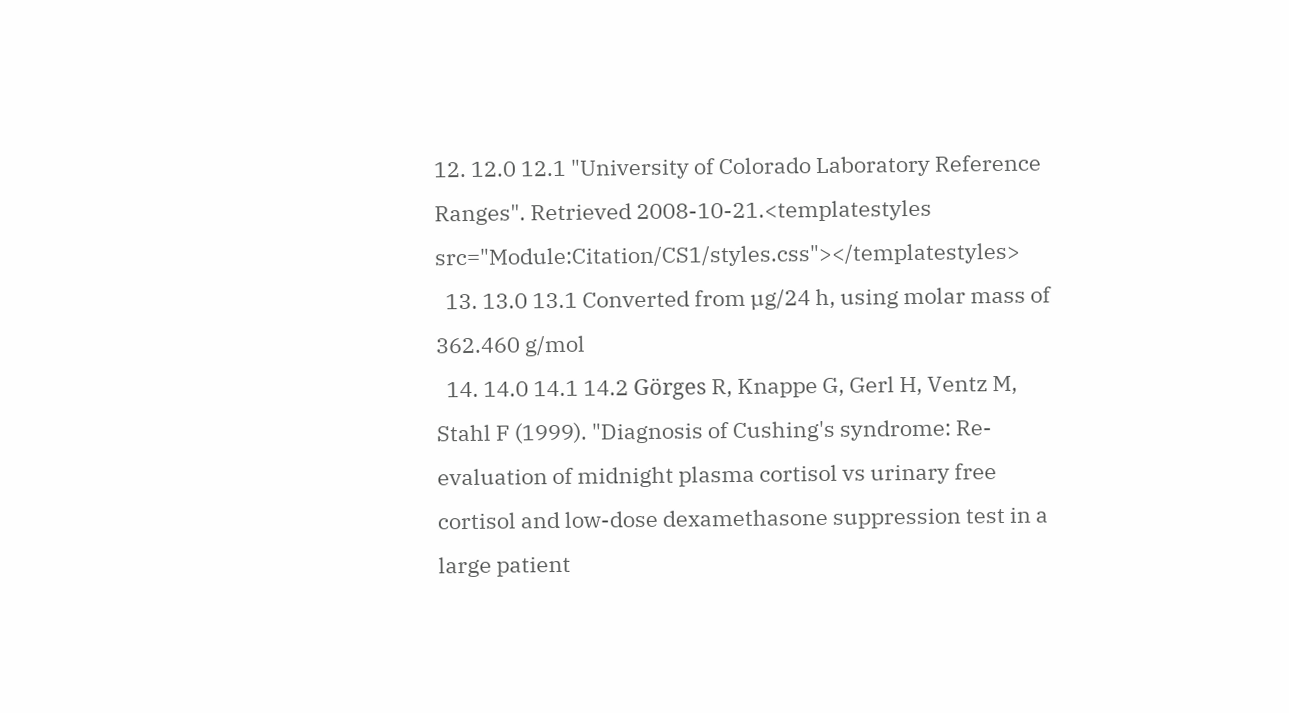12. 12.0 12.1 "University of Colorado Laboratory Reference Ranges". Retrieved 2008-10-21.<templatestyles src="Module:Citation/CS1/styles.css"></templatestyles>
  13. 13.0 13.1 Converted from µg/24 h, using molar mass of 362.460 g/mol
  14. 14.0 14.1 14.2 Görges R, Knappe G, Gerl H, Ventz M, Stahl F (1999). "Diagnosis of Cushing's syndrome: Re-evaluation of midnight plasma cortisol vs urinary free cortisol and low-dose dexamethasone suppression test in a large patient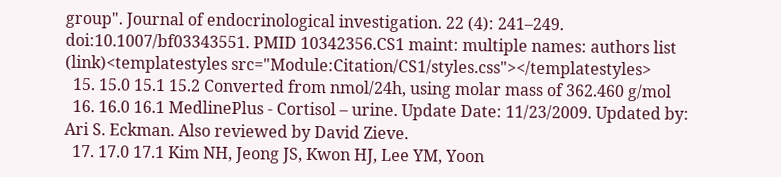group". Journal of endocrinological investigation. 22 (4): 241–249. doi:10.1007/bf03343551. PMID 10342356.CS1 maint: multiple names: authors list (link)<templatestyles src="Module:Citation/CS1/styles.css"></templatestyles>
  15. 15.0 15.1 15.2 Converted from nmol/24h, using molar mass of 362.460 g/mol
  16. 16.0 16.1 MedlinePlus - Cortisol – urine. Update Date: 11/23/2009. Updated by: Ari S. Eckman. Also reviewed by David Zieve.
  17. 17.0 17.1 Kim NH, Jeong JS, Kwon HJ, Lee YM, Yoon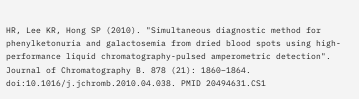HR, Lee KR, Hong SP (2010). "Simultaneous diagnostic method for phenylketonuria and galactosemia from dried blood spots using high-performance liquid chromatography-pulsed amperometric detection". Journal of Chromatography B. 878 (21): 1860–1864. doi:10.1016/j.jchromb.2010.04.038. PMID 20494631.CS1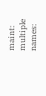maint: multiple names: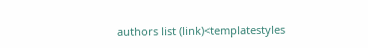authors list (link)<templatestyles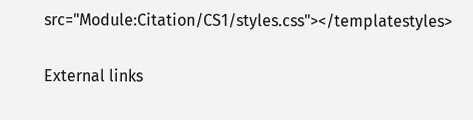src="Module:Citation/CS1/styles.css"></templatestyles>

External links